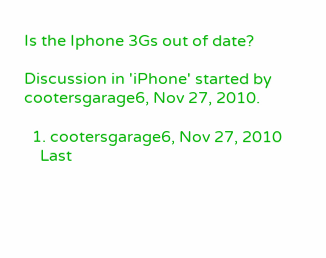Is the Iphone 3Gs out of date?

Discussion in 'iPhone' started by cootersgarage6, Nov 27, 2010.

  1. cootersgarage6, Nov 27, 2010
    Last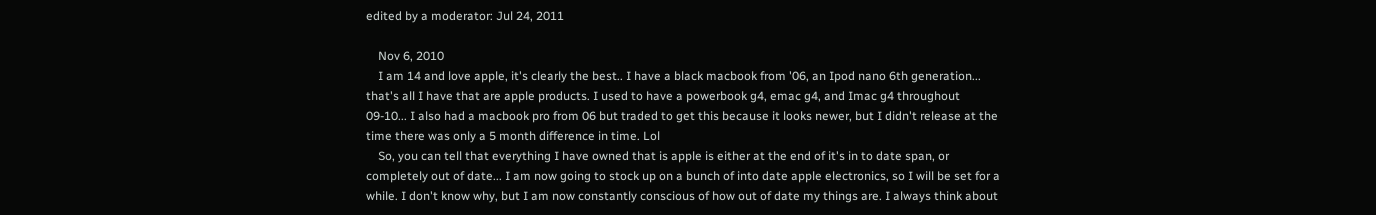edited by a moderator: Jul 24, 2011

    Nov 6, 2010
    I am 14 and love apple, it's clearly the best.. I have a black macbook from '06, an Ipod nano 6th generation... that's all I have that are apple products. I used to have a powerbook g4, emac g4, and Imac g4 throughout 09-10... I also had a macbook pro from 06 but traded to get this because it looks newer, but I didn't release at the time there was only a 5 month difference in time. Lol
    So, you can tell that everything I have owned that is apple is either at the end of it's in to date span, or completely out of date... I am now going to stock up on a bunch of into date apple electronics, so I will be set for a while. I don't know why, but I am now constantly conscious of how out of date my things are. I always think about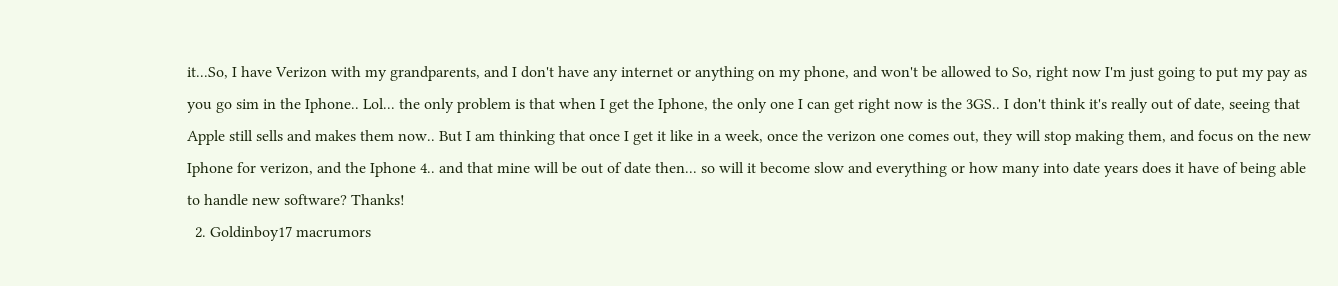it...So, I have Verizon with my grandparents, and I don't have any internet or anything on my phone, and won't be allowed to So, right now I'm just going to put my pay as you go sim in the Iphone.. Lol... the only problem is that when I get the Iphone, the only one I can get right now is the 3GS.. I don't think it's really out of date, seeing that Apple still sells and makes them now.. But I am thinking that once I get it like in a week, once the verizon one comes out, they will stop making them, and focus on the new Iphone for verizon, and the Iphone 4.. and that mine will be out of date then... so will it become slow and everything or how many into date years does it have of being able to handle new software? Thanks!
  2. Goldinboy17 macrumors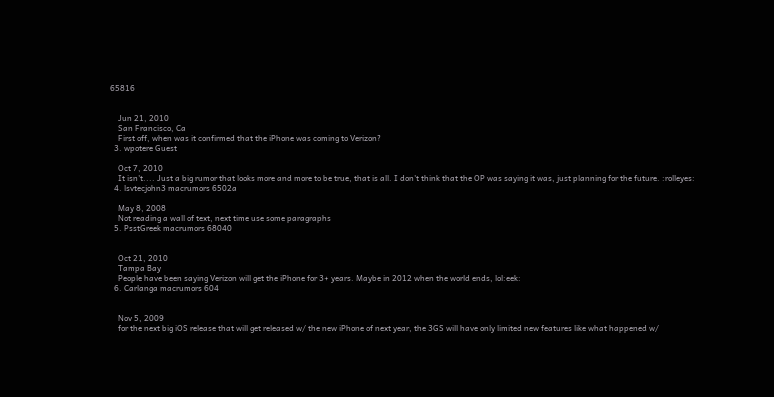65816


    Jun 21, 2010
    San Francisco, Ca
    First off, when was it confirmed that the iPhone was coming to Verizon?
  3. wpotere Guest

    Oct 7, 2010
    It isn't.... Just a big rumor that looks more and more to be true, that is all. I don't think that the OP was saying it was, just planning for the future. :rolleyes:
  4. lsvtecjohn3 macrumors 6502a

    May 8, 2008
    Not reading a wall of text, next time use some paragraphs
  5. PsstGreek macrumors 68040


    Oct 21, 2010
    Tampa Bay
    People have been saying Verizon will get the iPhone for 3+ years. Maybe in 2012 when the world ends, lol:eek:
  6. Carlanga macrumors 604


    Nov 5, 2009
    for the next big iOS release that will get released w/ the new iPhone of next year, the 3GS will have only limited new features like what happened w/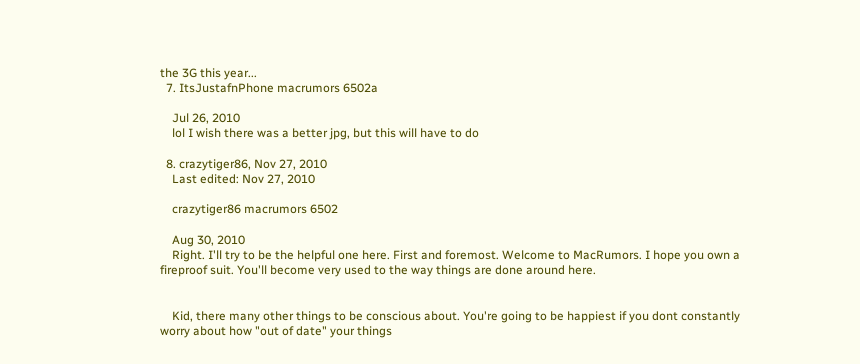the 3G this year...
  7. ItsJustafnPhone macrumors 6502a

    Jul 26, 2010
    lol I wish there was a better jpg, but this will have to do

  8. crazytiger86, Nov 27, 2010
    Last edited: Nov 27, 2010

    crazytiger86 macrumors 6502

    Aug 30, 2010
    Right. I'll try to be the helpful one here. First and foremost. Welcome to MacRumors. I hope you own a fireproof suit. You'll become very used to the way things are done around here.


    Kid, there many other things to be conscious about. You're going to be happiest if you dont constantly worry about how "out of date" your things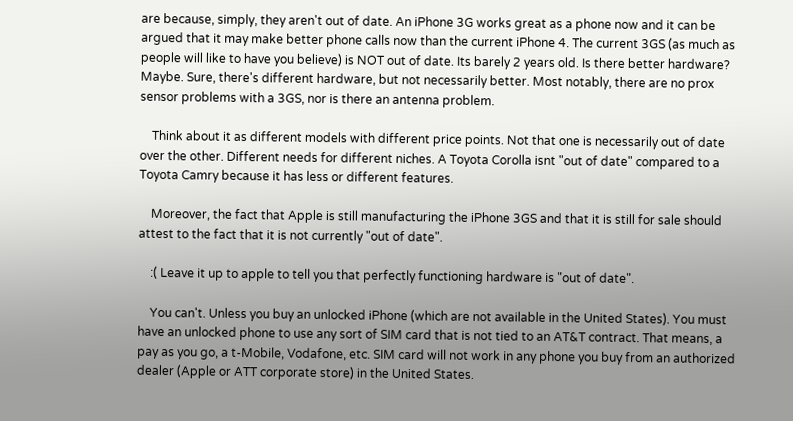are because, simply, they aren't out of date. An iPhone 3G works great as a phone now and it can be argued that it may make better phone calls now than the current iPhone 4. The current 3GS (as much as people will like to have you believe) is NOT out of date. Its barely 2 years old. Is there better hardware? Maybe. Sure, there's different hardware, but not necessarily better. Most notably, there are no prox sensor problems with a 3GS, nor is there an antenna problem.

    Think about it as different models with different price points. Not that one is necessarily out of date over the other. Different needs for different niches. A Toyota Corolla isnt "out of date" compared to a Toyota Camry because it has less or different features.

    Moreover, the fact that Apple is still manufacturing the iPhone 3GS and that it is still for sale should attest to the fact that it is not currently "out of date".

    :( Leave it up to apple to tell you that perfectly functioning hardware is "out of date".

    You can't. Unless you buy an unlocked iPhone (which are not available in the United States). You must have an unlocked phone to use any sort of SIM card that is not tied to an AT&T contract. That means, a pay as you go, a t-Mobile, Vodafone, etc. SIM card will not work in any phone you buy from an authorized dealer (Apple or ATT corporate store) in the United States.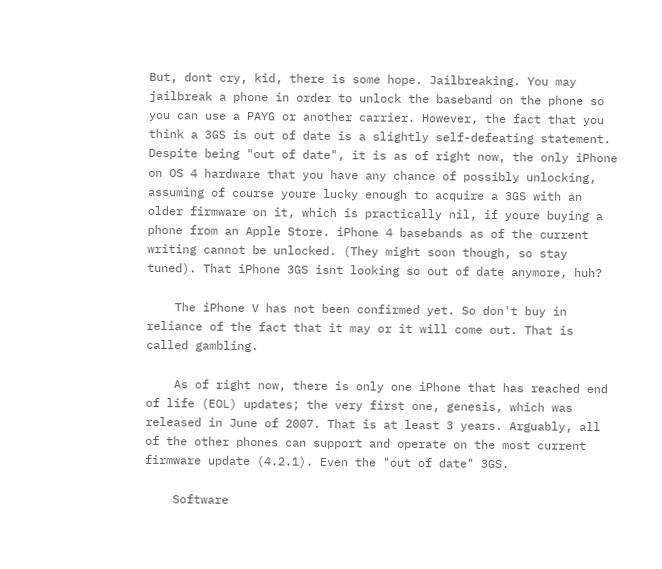But, dont cry, kid, there is some hope. Jailbreaking. You may jailbreak a phone in order to unlock the baseband on the phone so you can use a PAYG or another carrier. However, the fact that you think a 3GS is out of date is a slightly self-defeating statement. Despite being "out of date", it is as of right now, the only iPhone on OS 4 hardware that you have any chance of possibly unlocking, assuming of course youre lucky enough to acquire a 3GS with an older firmware on it, which is practically nil, if youre buying a phone from an Apple Store. iPhone 4 basebands as of the current writing cannot be unlocked. (They might soon though, so stay tuned). That iPhone 3GS isnt looking so out of date anymore, huh?

    The iPhone V has not been confirmed yet. So don't buy in reliance of the fact that it may or it will come out. That is called gambling.

    As of right now, there is only one iPhone that has reached end of life (EOL) updates; the very first one, genesis, which was released in June of 2007. That is at least 3 years. Arguably, all of the other phones can support and operate on the most current firmware update (4.2.1). Even the "out of date" 3GS.

    Software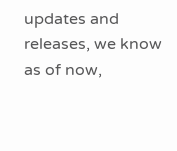updates and releases, we know as of now,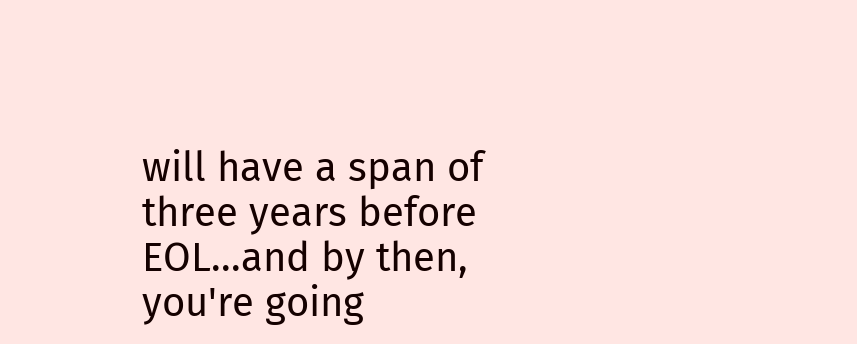will have a span of three years before EOL...and by then, you're going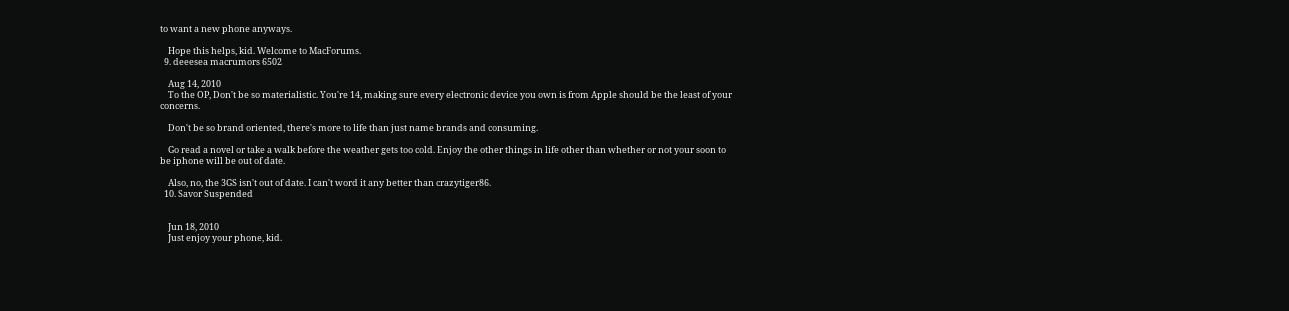to want a new phone anyways.

    Hope this helps, kid. Welcome to MacForums.
  9. deeesea macrumors 6502

    Aug 14, 2010
    To the OP, Don't be so materialistic. You're 14, making sure every electronic device you own is from Apple should be the least of your concerns.

    Don't be so brand oriented, there's more to life than just name brands and consuming.

    Go read a novel or take a walk before the weather gets too cold. Enjoy the other things in life other than whether or not your soon to be iphone will be out of date.

    Also, no, the 3GS isn't out of date. I can't word it any better than crazytiger86.
  10. Savor Suspended


    Jun 18, 2010
    Just enjoy your phone, kid.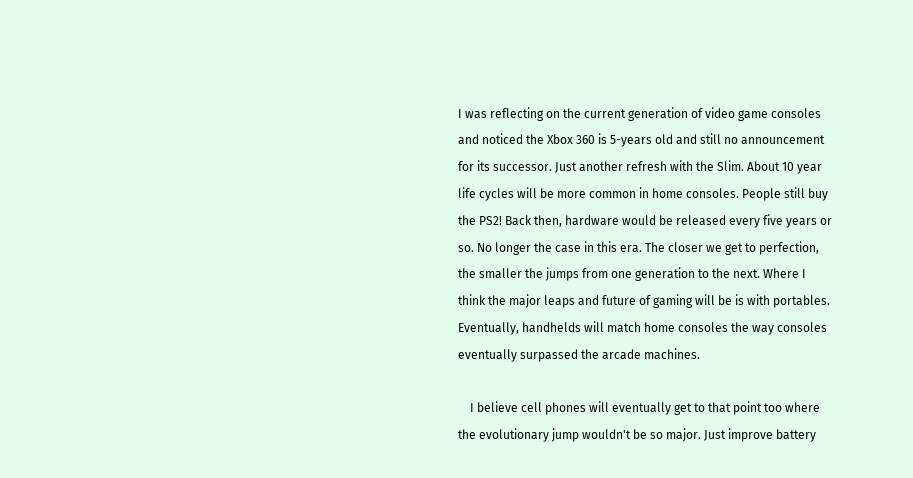I was reflecting on the current generation of video game consoles and noticed the Xbox 360 is 5-years old and still no announcement for its successor. Just another refresh with the Slim. About 10 year life cycles will be more common in home consoles. People still buy the PS2! Back then, hardware would be released every five years or so. No longer the case in this era. The closer we get to perfection, the smaller the jumps from one generation to the next. Where I think the major leaps and future of gaming will be is with portables. Eventually, handhelds will match home consoles the way consoles eventually surpassed the arcade machines.

    I believe cell phones will eventually get to that point too where the evolutionary jump wouldn't be so major. Just improve battery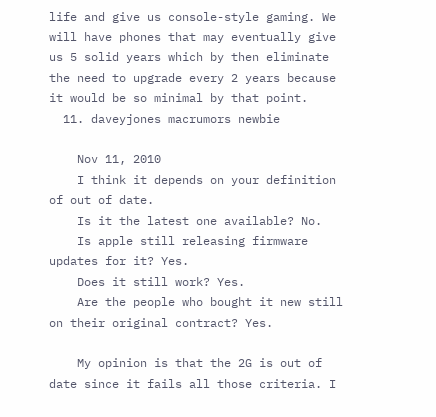life and give us console-style gaming. We will have phones that may eventually give us 5 solid years which by then eliminate the need to upgrade every 2 years because it would be so minimal by that point.
  11. daveyjones macrumors newbie

    Nov 11, 2010
    I think it depends on your definition of out of date.
    Is it the latest one available? No.
    Is apple still releasing firmware updates for it? Yes.
    Does it still work? Yes.
    Are the people who bought it new still on their original contract? Yes.

    My opinion is that the 2G is out of date since it fails all those criteria. I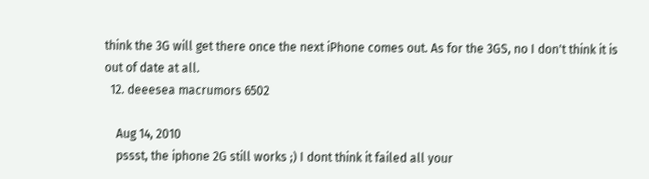think the 3G will get there once the next iPhone comes out. As for the 3GS, no I don't think it is out of date at all.
  12. deeesea macrumors 6502

    Aug 14, 2010
    pssst, the iphone 2G still works ;) I dont think it failed all your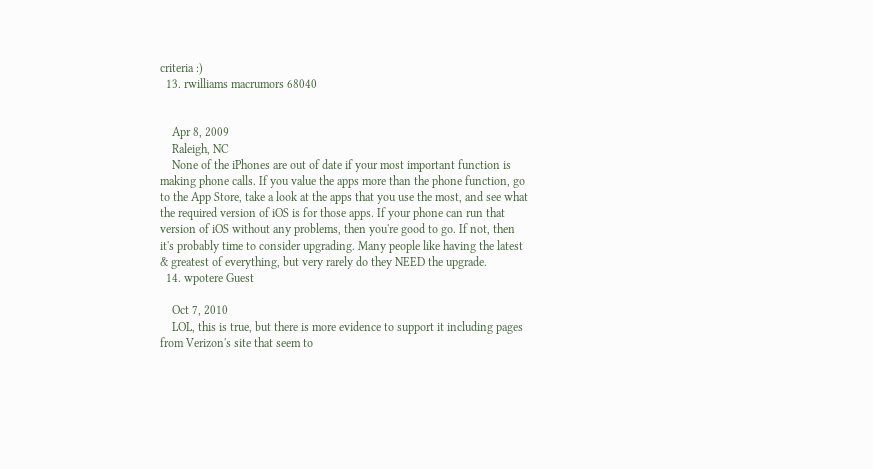criteria :)
  13. rwilliams macrumors 68040


    Apr 8, 2009
    Raleigh, NC
    None of the iPhones are out of date if your most important function is making phone calls. If you value the apps more than the phone function, go to the App Store, take a look at the apps that you use the most, and see what the required version of iOS is for those apps. If your phone can run that version of iOS without any problems, then you're good to go. If not, then it's probably time to consider upgrading. Many people like having the latest & greatest of everything, but very rarely do they NEED the upgrade.
  14. wpotere Guest

    Oct 7, 2010
    LOL, this is true, but there is more evidence to support it including pages from Verizon's site that seem to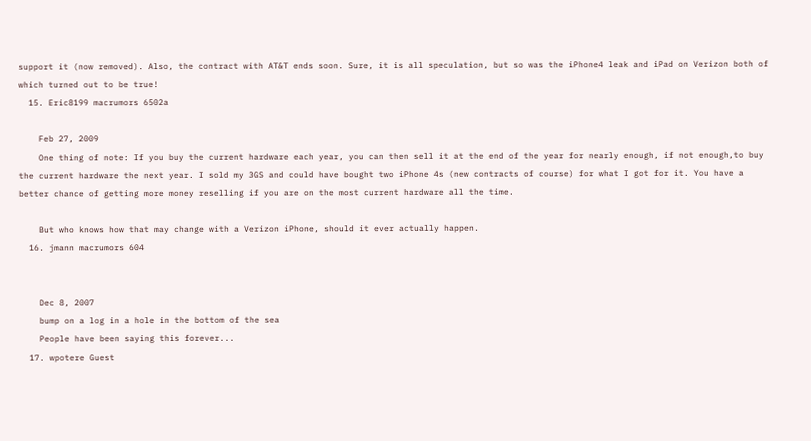support it (now removed). Also, the contract with AT&T ends soon. Sure, it is all speculation, but so was the iPhone4 leak and iPad on Verizon both of which turned out to be true!
  15. Eric8199 macrumors 6502a

    Feb 27, 2009
    One thing of note: If you buy the current hardware each year, you can then sell it at the end of the year for nearly enough, if not enough,to buy the current hardware the next year. I sold my 3GS and could have bought two iPhone 4s (new contracts of course) for what I got for it. You have a better chance of getting more money reselling if you are on the most current hardware all the time.

    But who knows how that may change with a Verizon iPhone, should it ever actually happen.
  16. jmann macrumors 604


    Dec 8, 2007
    bump on a log in a hole in the bottom of the sea
    People have been saying this forever...
  17. wpotere Guest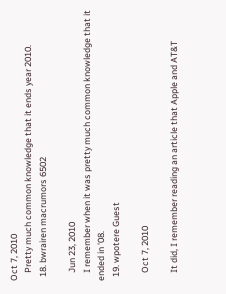Oct 7, 2010
    Pretty much common knowledge that it ends year 2010.
  18. bwrairen macrumors 6502

    Jun 23, 2010
    I remember when it was pretty much common knowledge that it ended in '08.
  19. wpotere Guest

    Oct 7, 2010

    It did, I remember reading an article that Apple and AT&T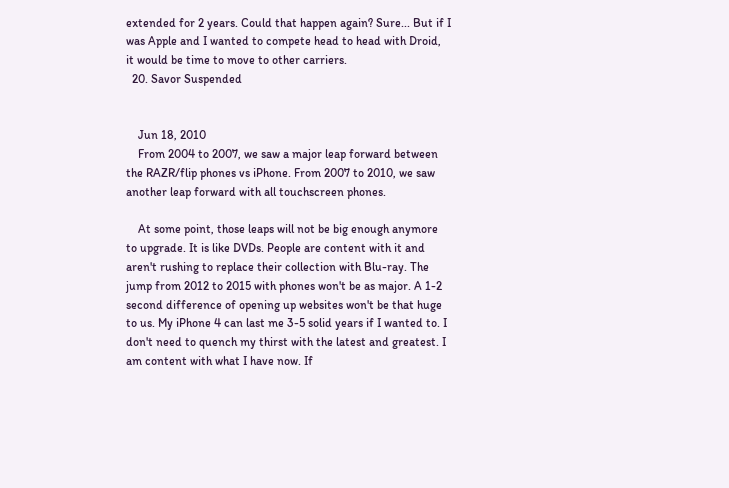extended for 2 years. Could that happen again? Sure... But if I was Apple and I wanted to compete head to head with Droid, it would be time to move to other carriers.
  20. Savor Suspended


    Jun 18, 2010
    From 2004 to 2007, we saw a major leap forward between the RAZR/flip phones vs iPhone. From 2007 to 2010, we saw another leap forward with all touchscreen phones.

    At some point, those leaps will not be big enough anymore to upgrade. It is like DVDs. People are content with it and aren't rushing to replace their collection with Blu-ray. The jump from 2012 to 2015 with phones won't be as major. A 1-2 second difference of opening up websites won't be that huge to us. My iPhone 4 can last me 3-5 solid years if I wanted to. I don't need to quench my thirst with the latest and greatest. I am content with what I have now. If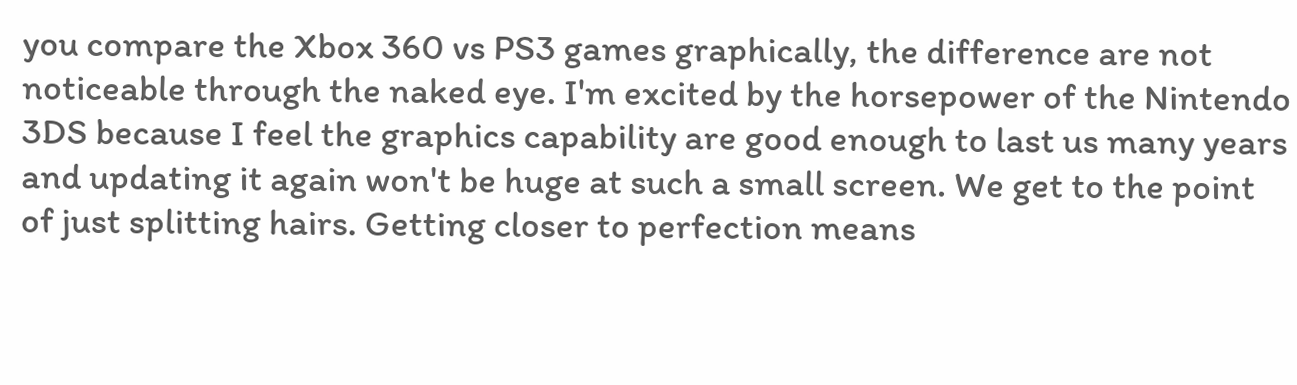you compare the Xbox 360 vs PS3 games graphically, the difference are not noticeable through the naked eye. I'm excited by the horsepower of the Nintendo 3DS because I feel the graphics capability are good enough to last us many years and updating it again won't be huge at such a small screen. We get to the point of just splitting hairs. Getting closer to perfection means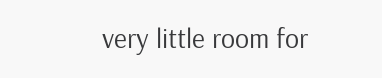very little room for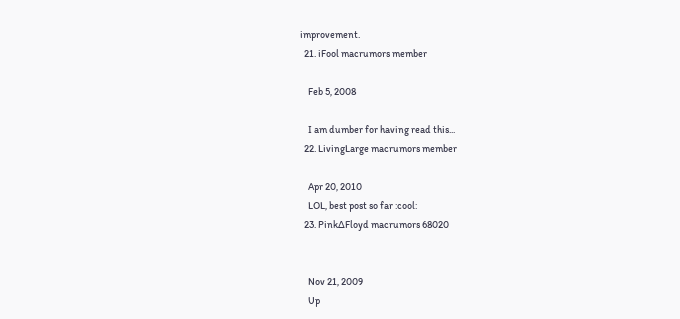improvement.
  21. iFool macrumors member

    Feb 5, 2008

    I am dumber for having read this...
  22. LivingLarge macrumors member

    Apr 20, 2010
    LOL, best post so far :cool:
  23. Pink∆Floyd macrumors 68020


    Nov 21, 2009
    Up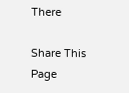There

Share This Page